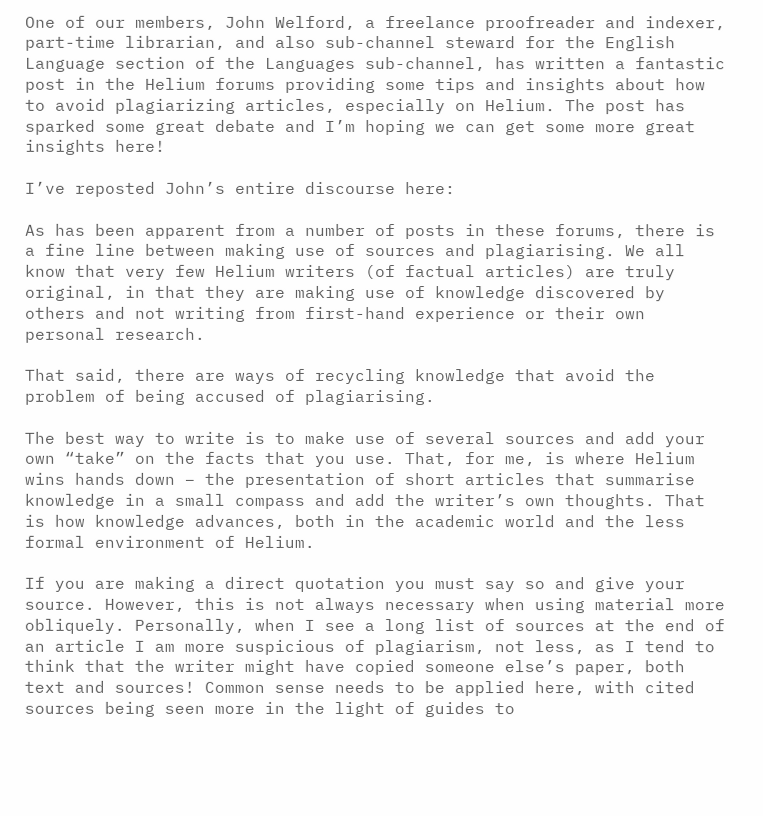One of our members, John Welford, a freelance proofreader and indexer, part-time librarian, and also sub-channel steward for the English Language section of the Languages sub-channel, has written a fantastic post in the Helium forums providing some tips and insights about how to avoid plagiarizing articles, especially on Helium. The post has sparked some great debate and I’m hoping we can get some more great insights here!

I’ve reposted John’s entire discourse here:

As has been apparent from a number of posts in these forums, there is a fine line between making use of sources and plagiarising. We all know that very few Helium writers (of factual articles) are truly original, in that they are making use of knowledge discovered by others and not writing from first-hand experience or their own personal research.

That said, there are ways of recycling knowledge that avoid the problem of being accused of plagiarising.

The best way to write is to make use of several sources and add your own “take” on the facts that you use. That, for me, is where Helium wins hands down – the presentation of short articles that summarise knowledge in a small compass and add the writer’s own thoughts. That is how knowledge advances, both in the academic world and the less formal environment of Helium.

If you are making a direct quotation you must say so and give your source. However, this is not always necessary when using material more obliquely. Personally, when I see a long list of sources at the end of an article I am more suspicious of plagiarism, not less, as I tend to think that the writer might have copied someone else’s paper, both text and sources! Common sense needs to be applied here, with cited sources being seen more in the light of guides to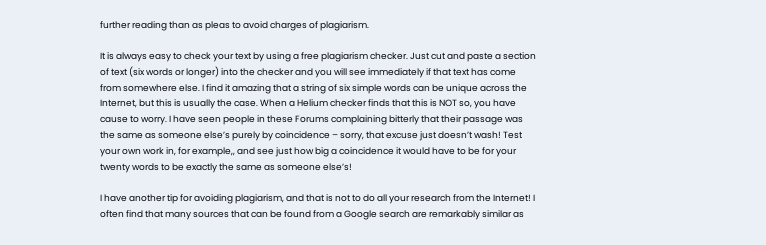further reading than as pleas to avoid charges of plagiarism.

It is always easy to check your text by using a free plagiarism checker. Just cut and paste a section of text (six words or longer) into the checker and you will see immediately if that text has come from somewhere else. I find it amazing that a string of six simple words can be unique across the Internet, but this is usually the case. When a Helium checker finds that this is NOT so, you have cause to worry. I have seen people in these Forums complaining bitterly that their passage was the same as someone else’s purely by coincidence – sorry, that excuse just doesn’t wash! Test your own work in, for example,, and see just how big a coincidence it would have to be for your twenty words to be exactly the same as someone else’s!

I have another tip for avoiding plagiarism, and that is not to do all your research from the Internet! I often find that many sources that can be found from a Google search are remarkably similar as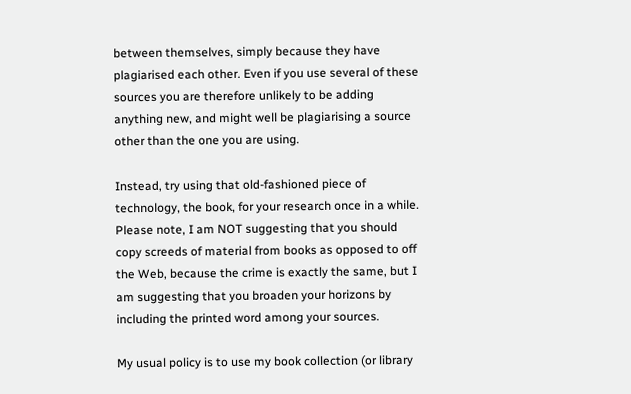between themselves, simply because they have plagiarised each other. Even if you use several of these sources you are therefore unlikely to be adding anything new, and might well be plagiarising a source other than the one you are using.

Instead, try using that old-fashioned piece of technology, the book, for your research once in a while. Please note, I am NOT suggesting that you should copy screeds of material from books as opposed to off the Web, because the crime is exactly the same, but I am suggesting that you broaden your horizons by including the printed word among your sources.

My usual policy is to use my book collection (or library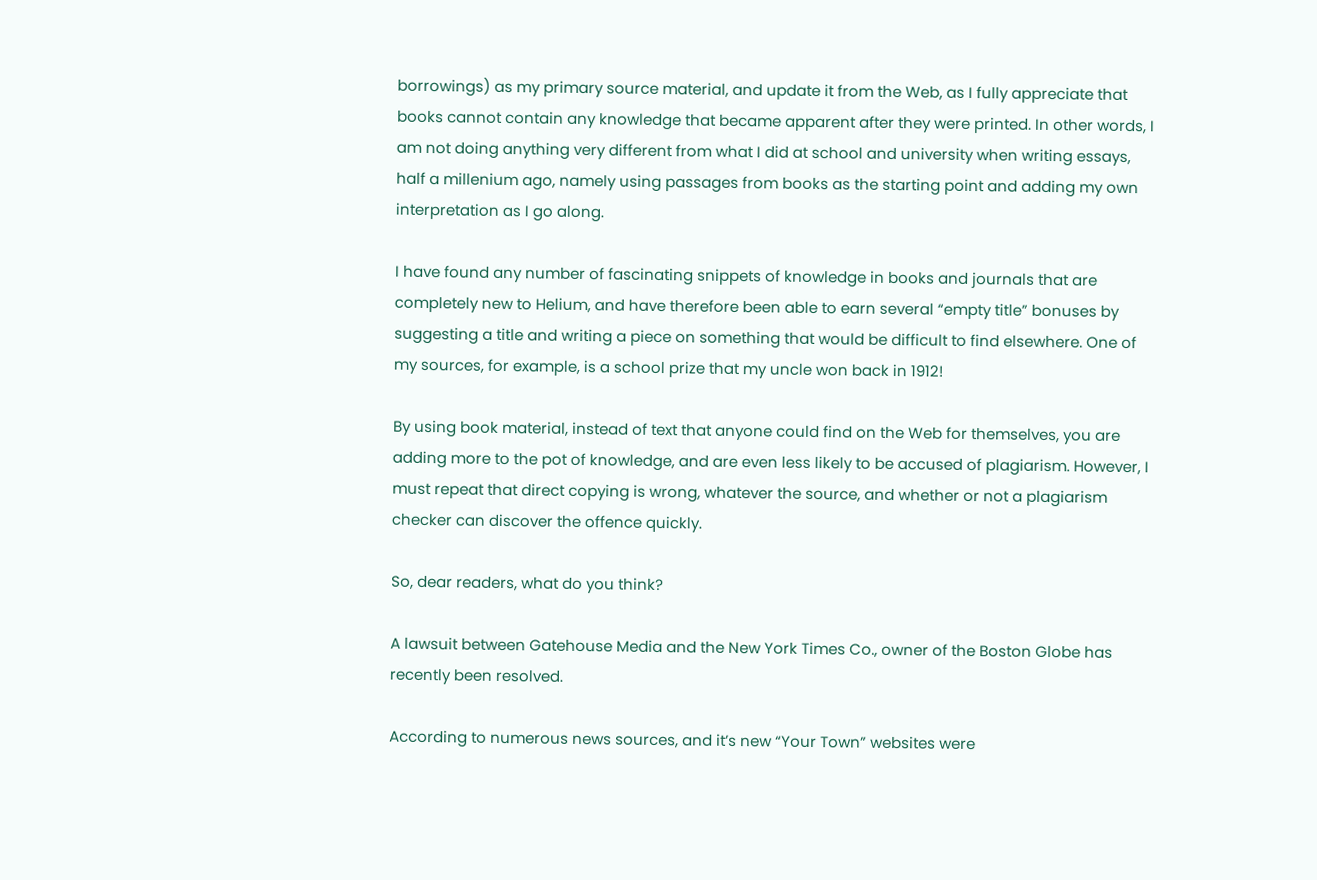borrowings) as my primary source material, and update it from the Web, as I fully appreciate that books cannot contain any knowledge that became apparent after they were printed. In other words, I am not doing anything very different from what I did at school and university when writing essays, half a millenium ago, namely using passages from books as the starting point and adding my own interpretation as I go along.

I have found any number of fascinating snippets of knowledge in books and journals that are completely new to Helium, and have therefore been able to earn several “empty title” bonuses by suggesting a title and writing a piece on something that would be difficult to find elsewhere. One of my sources, for example, is a school prize that my uncle won back in 1912!

By using book material, instead of text that anyone could find on the Web for themselves, you are adding more to the pot of knowledge, and are even less likely to be accused of plagiarism. However, I must repeat that direct copying is wrong, whatever the source, and whether or not a plagiarism checker can discover the offence quickly.

So, dear readers, what do you think?

A lawsuit between Gatehouse Media and the New York Times Co., owner of the Boston Globe has recently been resolved.

According to numerous news sources, and it’s new “Your Town” websites were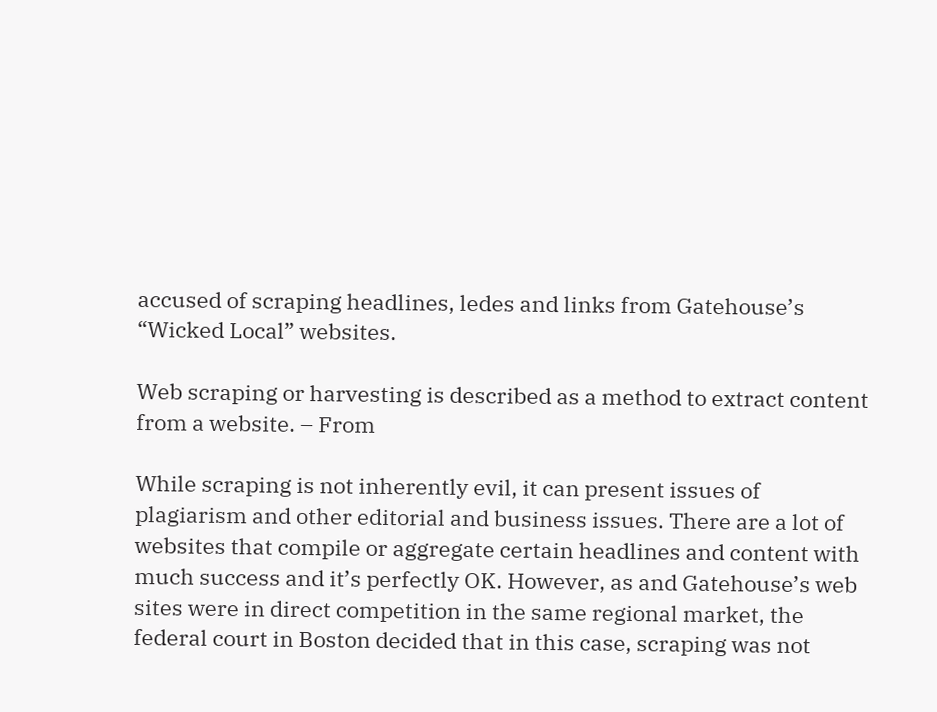accused of scraping headlines, ledes and links from Gatehouse’s “Wicked Local” websites.

Web scraping or harvesting is described as a method to extract content from a website. – From

While scraping is not inherently evil, it can present issues of plagiarism and other editorial and business issues. There are a lot of websites that compile or aggregate certain headlines and content with much success and it’s perfectly OK. However, as and Gatehouse’s web sites were in direct competition in the same regional market, the federal court in Boston decided that in this case, scraping was not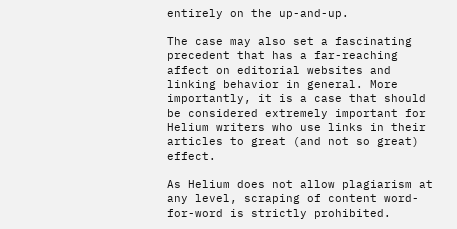entirely on the up-and-up.

The case may also set a fascinating precedent that has a far-reaching affect on editorial websites and linking behavior in general. More importantly, it is a case that should be considered extremely important for Helium writers who use links in their articles to great (and not so great) effect.

As Helium does not allow plagiarism at any level, scraping of content word-for-word is strictly prohibited.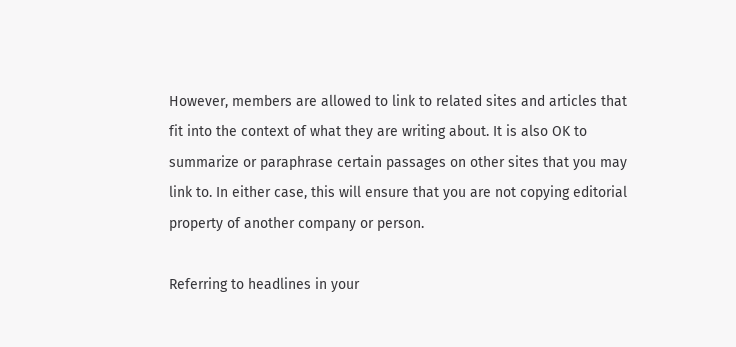However, members are allowed to link to related sites and articles that fit into the context of what they are writing about. It is also OK to summarize or paraphrase certain passages on other sites that you may link to. In either case, this will ensure that you are not copying editorial property of another company or person.

Referring to headlines in your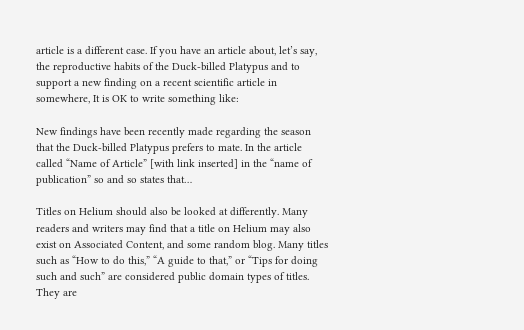article is a different case. If you have an article about, let’s say, the reproductive habits of the Duck-billed Platypus and to support a new finding on a recent scientific article in somewhere, It is OK to write something like:

New findings have been recently made regarding the season that the Duck-billed Platypus prefers to mate. In the article called “Name of Article” [with link inserted] in the “name of publication” so and so states that…

Titles on Helium should also be looked at differently. Many readers and writers may find that a title on Helium may also exist on Associated Content, and some random blog. Many titles such as “How to do this,” “A guide to that,” or “Tips for doing such and such” are considered public domain types of titles. They are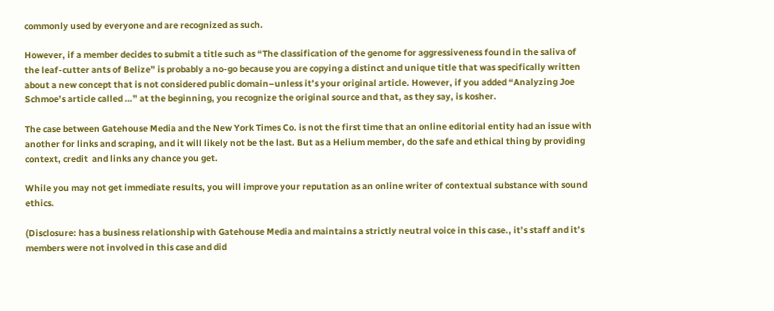commonly used by everyone and are recognized as such.

However, if a member decides to submit a title such as “The classification of the genome for aggressiveness found in the saliva of the leaf-cutter ants of Belize” is probably a no-go because you are copying a distinct and unique title that was specifically written about a new concept that is not considered public domain–unless it’s your original article. However, if you added “Analyzing Joe Schmoe’s article called …” at the beginning, you recognize the original source and that, as they say, is kosher.

The case between Gatehouse Media and the New York Times Co. is not the first time that an online editorial entity had an issue with another for links and scraping, and it will likely not be the last. But as a Helium member, do the safe and ethical thing by providing context, credit  and links any chance you get.

While you may not get immediate results, you will improve your reputation as an online writer of contextual substance with sound ethics.

(Disclosure: has a business relationship with Gatehouse Media and maintains a strictly neutral voice in this case., it’s staff and it’s members were not involved in this case and did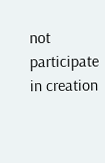not participate in creation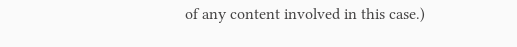of any content involved in this case.)